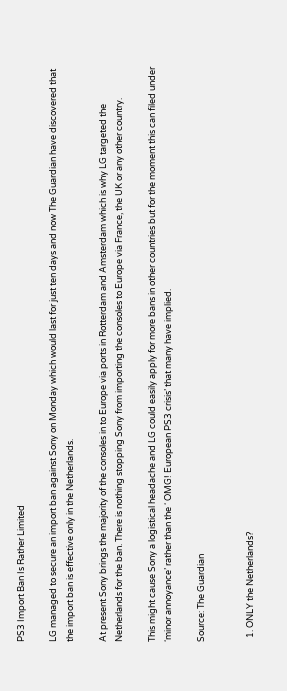PS3 Import Ban Is Rather Limited

LG managed to secure an import ban against Sony on Monday which would last for just ten days and now The Guardian have discovered that the import ban is effective only in the Netherlands.

At present Sony brings the majority of the consoles in to Europe via ports in Rotterdam and Amsterdam which is why LG targeted the Netherlands for the ban. There is nothing stopping Sony from importing the consoles to Europe via France, the UK or any other country.

This might cause Sony a logistical headache and LG could easily apply for more bans in other countries but for the moment this can filed under ‘minor annoyance’ rather than the ‘ OMG! European PS3 crisis’ that many have implied.

Source: The Guardian


  1. ONLY the Netherlands?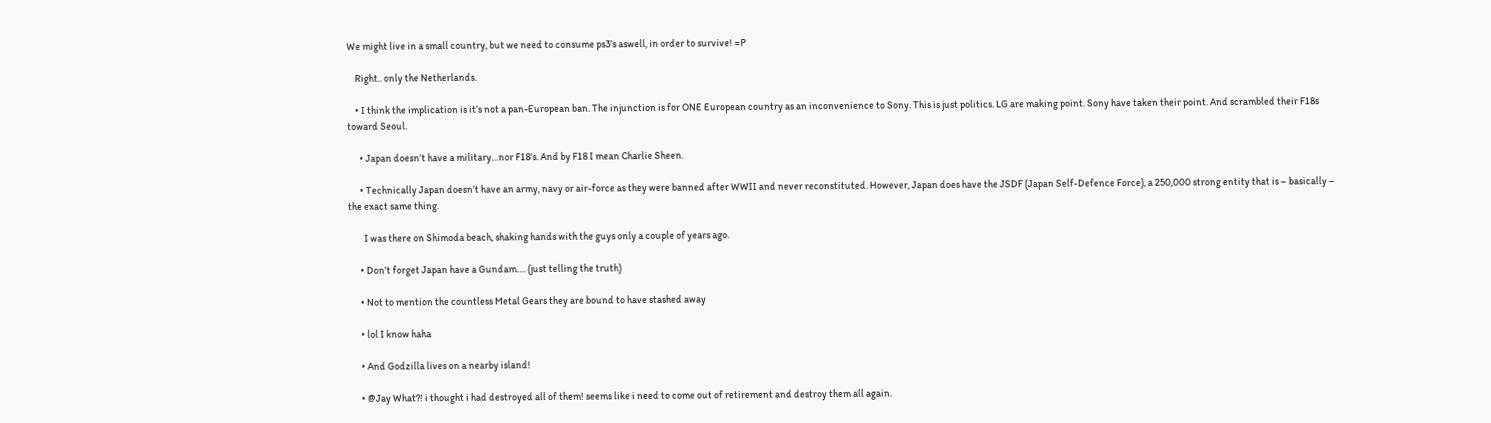We might live in a small country, but we need to consume ps3’s aswell, in order to survive! =P

    Right.. only the Netherlands.

    • I think the implication is it’s not a pan-European ban. The injunction is for ONE European country as an inconvenience to Sony. This is just politics. LG are making point. Sony have taken their point. And scrambled their F18s toward Seoul.

      • Japan doesn’t have a military…nor F18’s. And by F18 I mean Charlie Sheen.

      • Technically Japan doesn’t have an army, navy or air-force as they were banned after WWII and never reconstituted. However, Japan does have the JSDF (Japan Self-Defence Force), a 250,000 strong entity that is – basically – the exact same thing.

        I was there on Shimoda beach, shaking hands with the guys only a couple of years ago.

      • Don’t forget Japan have a Gundam…. (just telling the truth)

      • Not to mention the countless Metal Gears they are bound to have stashed away

      • lol I know haha

      • And Godzilla lives on a nearby island!

      • @Jay What?! i thought i had destroyed all of them! seems like i need to come out of retirement and destroy them all again.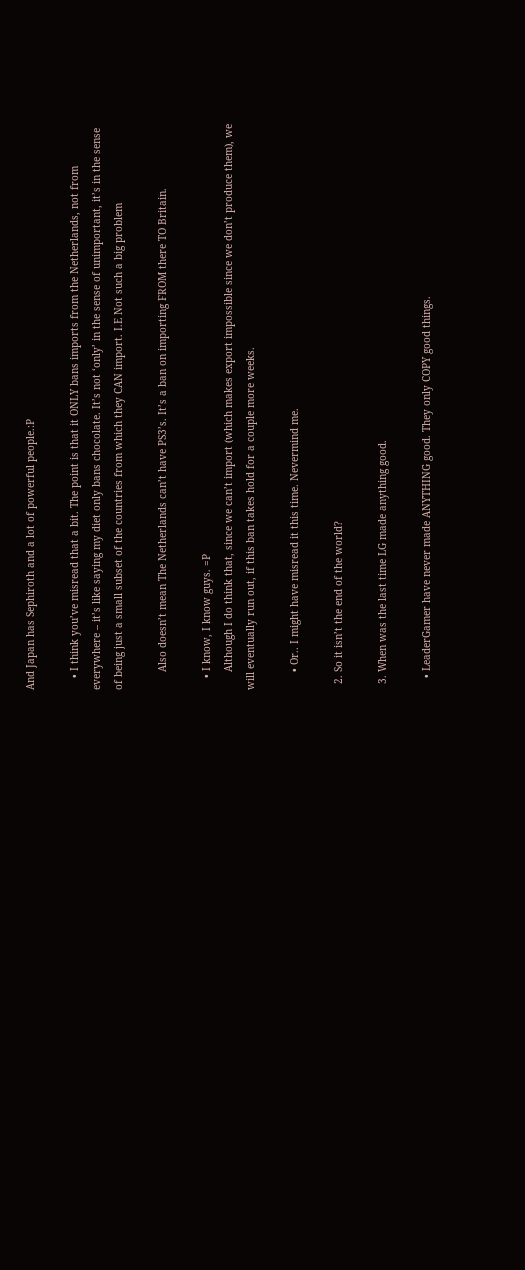And Japan has Sephiroth and a lot of powerful people.:P

    • I think you’ve misread that a bit. The point is that it ONLY bans imports from the Netherlands, not from everywhere – it’s like saying my diet only bans chocolate. It’s not ‘only’ in the sense of unimportant, it’s in the sense of being just a small subset of the countries from which they CAN import. I.E Not such a big problem

      Also doesn’t mean The Netherlands can’t have PS3’s. It’s a ban on importing FROM there TO Britain.

    • I know, I know guys. =P
      Although I do think that, since we can’t import (which makes export impossible since we don’t produce them), we will eventually run out, if this ban takes hold for a couple more weeks.

      • Or.. I might have misread it this time. Nevermind me.

  2. So it isn’t the end of the world?

  3. When was the last time LG made anything good.

    • LeaderGamer have never made ANYTHING good. They only COPY good things.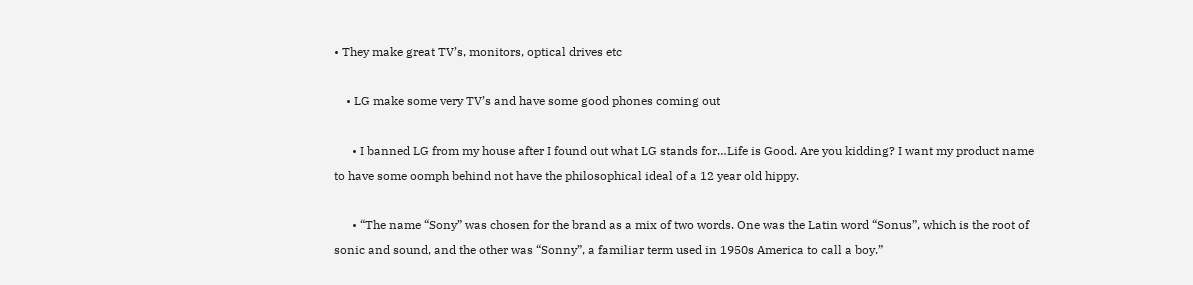• They make great TV’s, monitors, optical drives etc

    • LG make some very TV’s and have some good phones coming out

      • I banned LG from my house after I found out what LG stands for…Life is Good. Are you kidding? I want my product name to have some oomph behind not have the philosophical ideal of a 12 year old hippy.

      • “The name “Sony” was chosen for the brand as a mix of two words. One was the Latin word “Sonus”, which is the root of sonic and sound, and the other was “Sonny”, a familiar term used in 1950s America to call a boy.”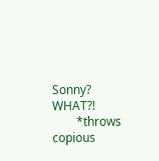Sonny? WHAT?!
        *throws copious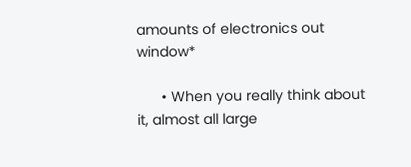amounts of electronics out window*

      • When you really think about it, almost all large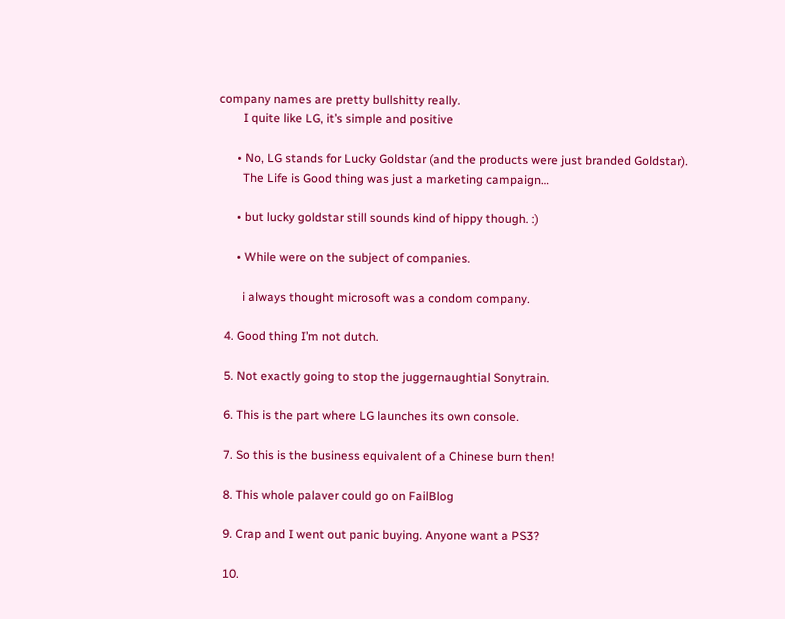company names are pretty bullshitty really.
        I quite like LG, it’s simple and positive

      • No, LG stands for Lucky Goldstar (and the products were just branded Goldstar).
        The Life is Good thing was just a marketing campaign…

      • but lucky goldstar still sounds kind of hippy though. :)

      • While were on the subject of companies.

        i always thought microsoft was a condom company.

  4. Good thing I’m not dutch.

  5. Not exactly going to stop the juggernaughtial Sonytrain.

  6. This is the part where LG launches its own console.

  7. So this is the business equivalent of a Chinese burn then!

  8. This whole palaver could go on FailBlog

  9. Crap and I went out panic buying. Anyone want a PS3?

  10.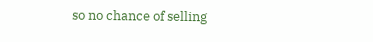so no chance of selling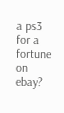a ps3 for a fortune on ebay?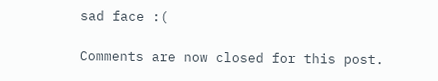sad face :(

Comments are now closed for this post.